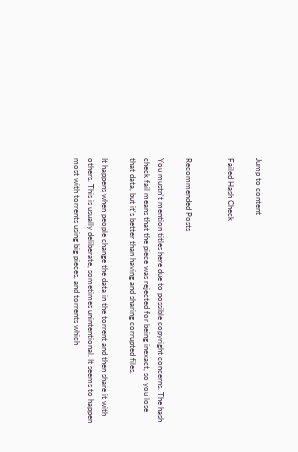Jump to content

Failed Hash Check


Recommended Posts

You mustn't mention titles here due to possible copyright concerns. The hash check fail means that the piece was rejected for being inexact, so you lose that data, but it's better than having and sharing corrupted files.

It happens when people change the data in the torrent and then share it with others. This is usually deliberate, sometimes unintentional. It seems to happen most with torrents using big pieces, and torrents which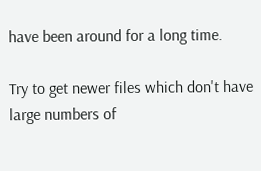have been around for a long time.

Try to get newer files which don't have large numbers of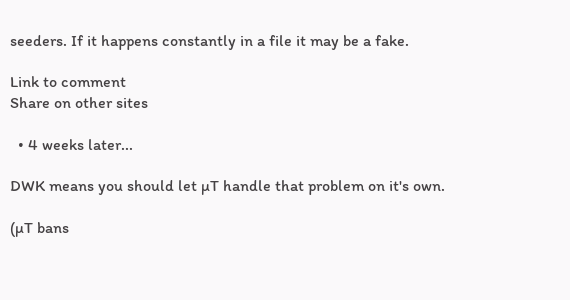seeders. If it happens constantly in a file it may be a fake.

Link to comment
Share on other sites

  • 4 weeks later...

DWK means you should let µT handle that problem on it's own.

(µT bans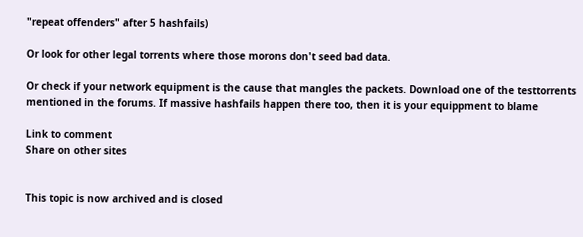"repeat offenders" after 5 hashfails)

Or look for other legal torrents where those morons don't seed bad data.

Or check if your network equipment is the cause that mangles the packets. Download one of the testtorrents mentioned in the forums. If massive hashfails happen there too, then it is your equippment to blame

Link to comment
Share on other sites


This topic is now archived and is closed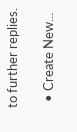to further replies.

  • Create New...